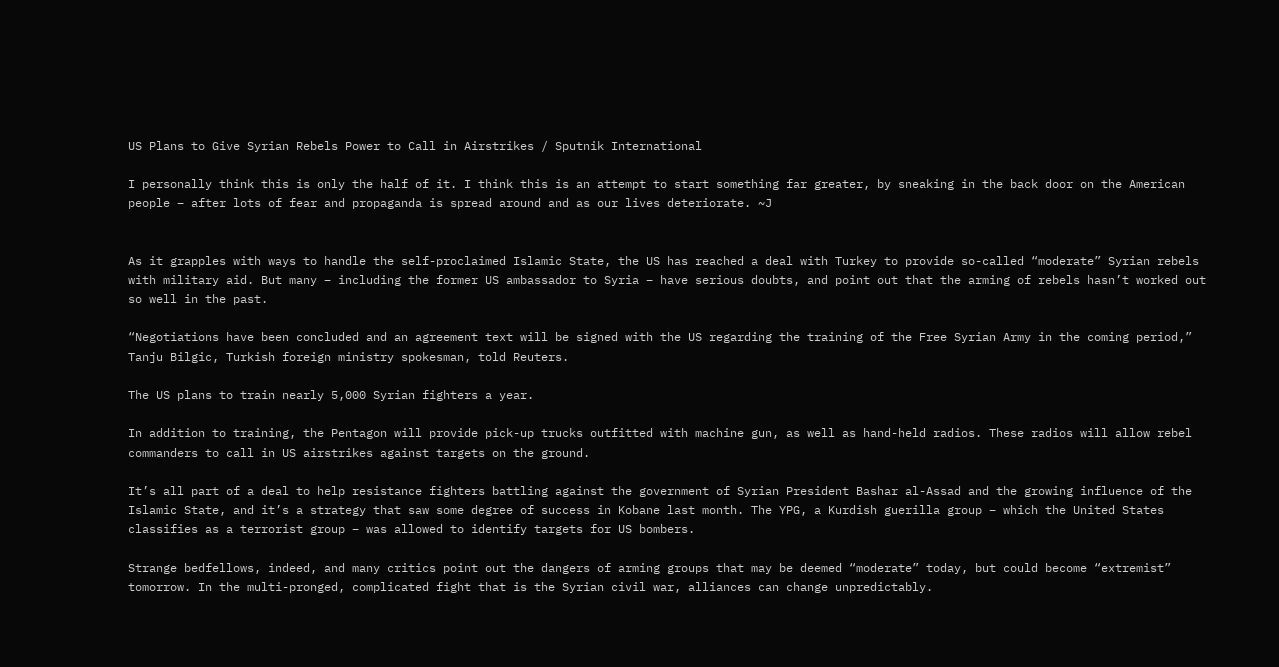US Plans to Give Syrian Rebels Power to Call in Airstrikes / Sputnik International

I personally think this is only the half of it. I think this is an attempt to start something far greater, by sneaking in the back door on the American people – after lots of fear and propaganda is spread around and as our lives deteriorate. ~J


As it grapples with ways to handle the self-proclaimed Islamic State, the US has reached a deal with Turkey to provide so-called “moderate” Syrian rebels with military aid. But many – including the former US ambassador to Syria – have serious doubts, and point out that the arming of rebels hasn’t worked out so well in the past.

“Negotiations have been concluded and an agreement text will be signed with the US regarding the training of the Free Syrian Army in the coming period,” Tanju Bilgic, Turkish foreign ministry spokesman, told Reuters.

The US plans to train nearly 5,000 Syrian fighters a year.

In addition to training, the Pentagon will provide pick-up trucks outfitted with machine gun, as well as hand-held radios. These radios will allow rebel commanders to call in US airstrikes against targets on the ground.

It’s all part of a deal to help resistance fighters battling against the government of Syrian President Bashar al-Assad and the growing influence of the Islamic State, and it’s a strategy that saw some degree of success in Kobane last month. The YPG, a Kurdish guerilla group – which the United States classifies as a terrorist group – was allowed to identify targets for US bombers.

Strange bedfellows, indeed, and many critics point out the dangers of arming groups that may be deemed “moderate” today, but could become “extremist” tomorrow. In the multi-pronged, complicated fight that is the Syrian civil war, alliances can change unpredictably.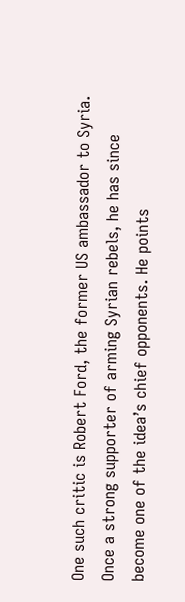One such critic is Robert Ford, the former US ambassador to Syria. Once a strong supporter of arming Syrian rebels, he has since become one of the idea’s chief opponents. He points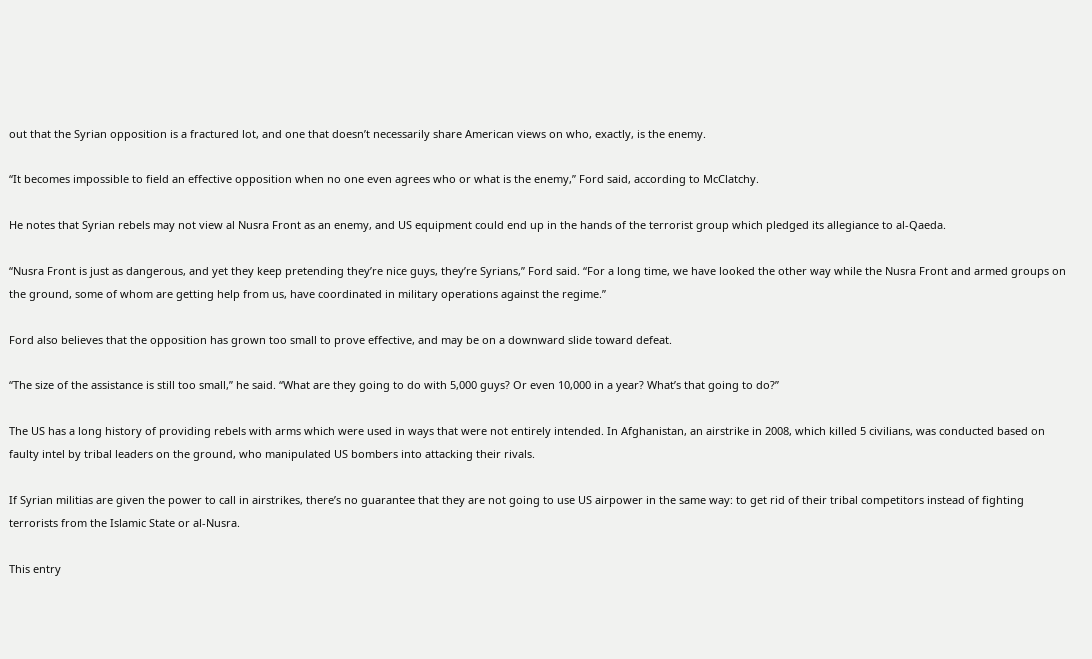out that the Syrian opposition is a fractured lot, and one that doesn’t necessarily share American views on who, exactly, is the enemy.

“It becomes impossible to field an effective opposition when no one even agrees who or what is the enemy,” Ford said, according to McClatchy.

He notes that Syrian rebels may not view al Nusra Front as an enemy, and US equipment could end up in the hands of the terrorist group which pledged its allegiance to al-Qaeda.

“Nusra Front is just as dangerous, and yet they keep pretending they’re nice guys, they’re Syrians,” Ford said. “For a long time, we have looked the other way while the Nusra Front and armed groups on the ground, some of whom are getting help from us, have coordinated in military operations against the regime.”

Ford also believes that the opposition has grown too small to prove effective, and may be on a downward slide toward defeat.

“The size of the assistance is still too small,” he said. “What are they going to do with 5,000 guys? Or even 10,000 in a year? What’s that going to do?”

The US has a long history of providing rebels with arms which were used in ways that were not entirely intended. In Afghanistan, an airstrike in 2008, which killed 5 civilians, was conducted based on faulty intel by tribal leaders on the ground, who manipulated US bombers into attacking their rivals.

If Syrian militias are given the power to call in airstrikes, there’s no guarantee that they are not going to use US airpower in the same way: to get rid of their tribal competitors instead of fighting terrorists from the Islamic State or al-Nusra.

This entry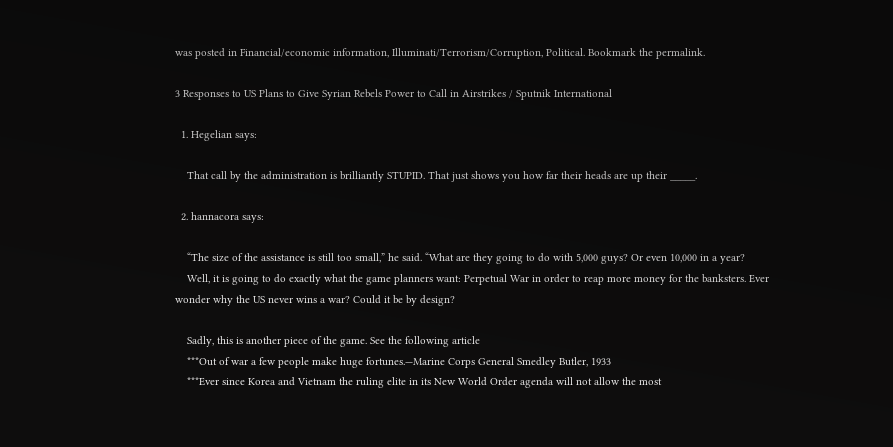was posted in Financial/economic information, Illuminati/Terrorism/Corruption, Political. Bookmark the permalink.

3 Responses to US Plans to Give Syrian Rebels Power to Call in Airstrikes / Sputnik International

  1. Hegelian says:

    That call by the administration is brilliantly STUPID. That just shows you how far their heads are up their _____.

  2. hannacora says:

    “The size of the assistance is still too small,” he said. “What are they going to do with 5,000 guys? Or even 10,000 in a year?
    Well, it is going to do exactly what the game planners want: Perpetual War in order to reap more money for the banksters. Ever wonder why the US never wins a war? Could it be by design?

    Sadly, this is another piece of the game. See the following article
    ***Out of war a few people make huge fortunes.—Marine Corps General Smedley Butler, 1933
    ***Ever since Korea and Vietnam the ruling elite in its New World Order agenda will not allow the most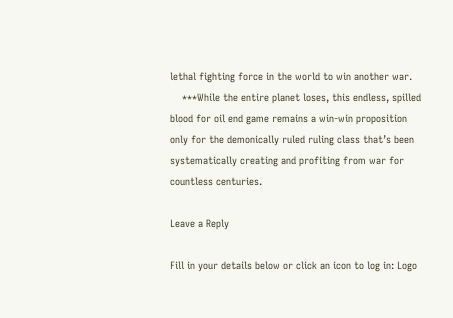lethal fighting force in the world to win another war.
    ***While the entire planet loses, this endless, spilled blood for oil end game remains a win-win proposition only for the demonically ruled ruling class that’s been systematically creating and profiting from war for countless centuries.

Leave a Reply

Fill in your details below or click an icon to log in: Logo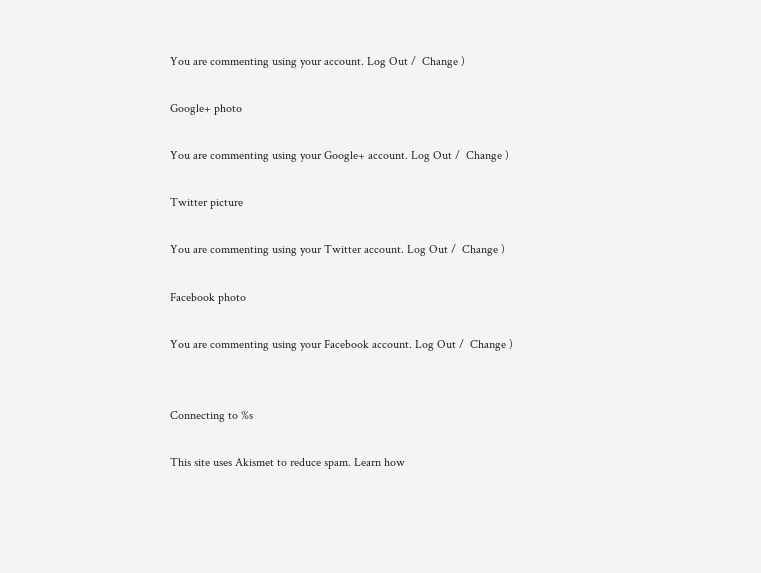You are commenting using your account. Log Out /  Change )

Google+ photo

You are commenting using your Google+ account. Log Out /  Change )

Twitter picture

You are commenting using your Twitter account. Log Out /  Change )

Facebook photo

You are commenting using your Facebook account. Log Out /  Change )


Connecting to %s

This site uses Akismet to reduce spam. Learn how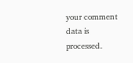your comment data is processed.